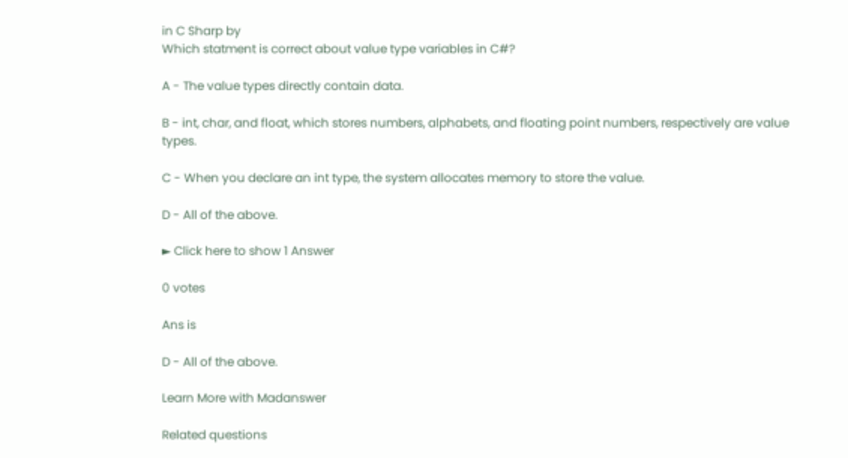in C Sharp by
Which statment is correct about value type variables in C#?

A - The value types directly contain data.

B - int, char, and float, which stores numbers, alphabets, and floating point numbers, respectively are value types.

C - When you declare an int type, the system allocates memory to store the value.

D - All of the above.

► Click here to show 1 Answer

0 votes

Ans is

D - All of the above.

Learn More with Madanswer

Related questions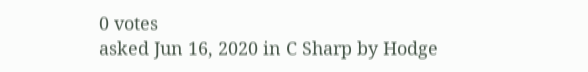0 votes
asked Jun 16, 2020 in C Sharp by Hodge